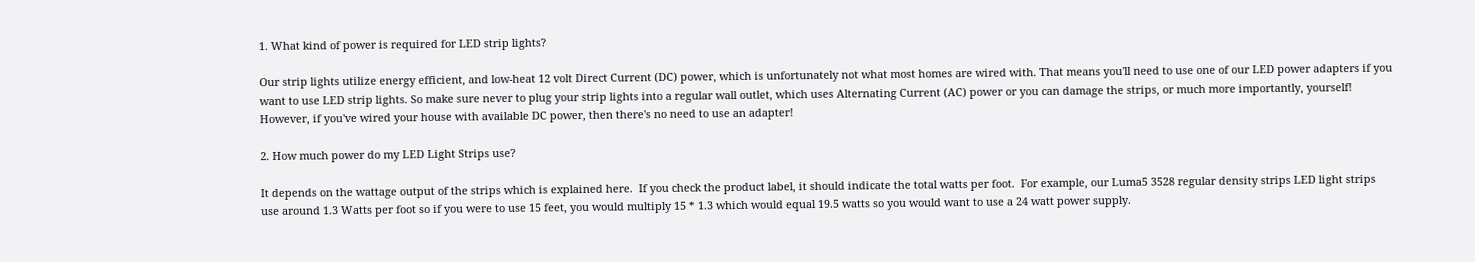1. What kind of power is required for LED strip lights?

Our strip lights utilize energy efficient, and low-heat 12 volt Direct Current (DC) power, which is unfortunately not what most homes are wired with. That means you'll need to use one of our LED power adapters if you want to use LED strip lights. So make sure never to plug your strip lights into a regular wall outlet, which uses Alternating Current (AC) power or you can damage the strips, or much more importantly, yourself! However, if you've wired your house with available DC power, then there's no need to use an adapter!

2. How much power do my LED Light Strips use?

It depends on the wattage output of the strips which is explained here.  If you check the product label, it should indicate the total watts per foot.  For example, our Luma5 3528 regular density strips LED light strips use around 1.3 Watts per foot so if you were to use 15 feet, you would multiply 15 * 1.3 which would equal 19.5 watts so you would want to use a 24 watt power supply.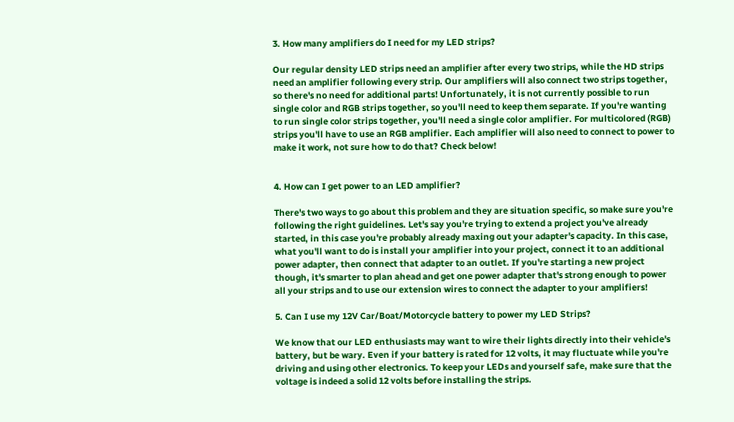3. How many amplifiers do I need for my LED strips?

Our regular density LED strips need an amplifier after every two strips, while the HD strips need an amplifier following every strip. Our amplifiers will also connect two strips together, so there's no need for additional parts! Unfortunately, it is not currently possible to run single color and RGB strips together, so you'll need to keep them separate. If you're wanting to run single color strips together, you'll need a single color amplifier. For multicolored (RGB) strips you'll have to use an RGB amplifier. Each amplifier will also need to connect to power to make it work, not sure how to do that? Check below!


4. How can I get power to an LED amplifier?

There's two ways to go about this problem and they are situation specific, so make sure you're following the right guidelines. Let's say you're trying to extend a project you've already started, in this case you're probably already maxing out your adapter's capacity. In this case, what you'll want to do is install your amplifier into your project, connect it to an additional power adapter, then connect that adapter to an outlet. If you're starting a new project though, it's smarter to plan ahead and get one power adapter that's strong enough to power all your strips and to use our extension wires to connect the adapter to your amplifiers!

5. Can I use my 12V Car/Boat/Motorcycle battery to power my LED Strips?

We know that our LED enthusiasts may want to wire their lights directly into their vehicle's battery, but be wary. Even if your battery is rated for 12 volts, it may fluctuate while you're driving and using other electronics. To keep your LEDs and yourself safe, make sure that the voltage is indeed a solid 12 volts before installing the strips.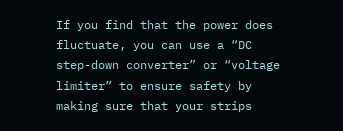If you find that the power does fluctuate, you can use a “DC step-down converter” or “voltage limiter” to ensure safety by making sure that your strips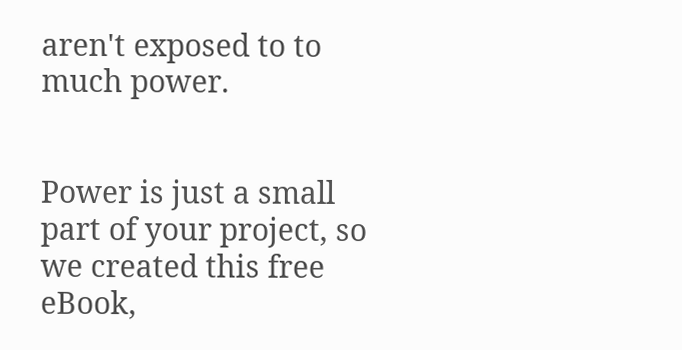aren't exposed to to much power.


Power is just a small part of your project, so we created this free eBook,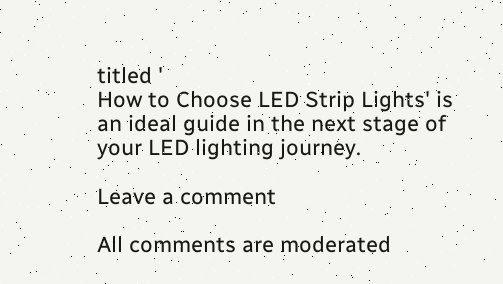titled '
How to Choose LED Strip Lights' is an ideal guide in the next stage of your LED lighting journey.

Leave a comment

All comments are moderated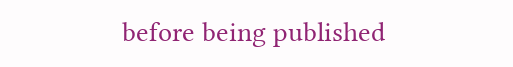before being published